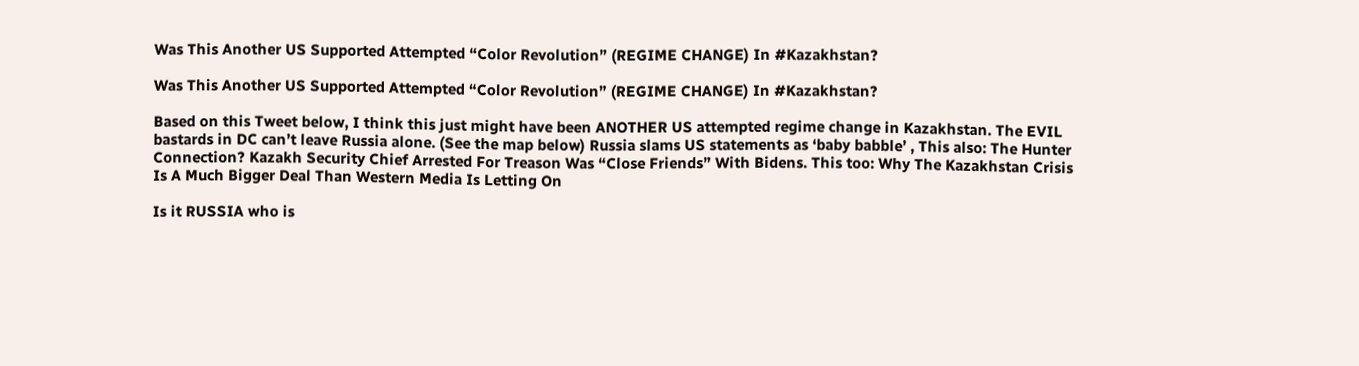Was This Another US Supported Attempted “Color Revolution” (REGIME CHANGE) In #Kazakhstan?

Was This Another US Supported Attempted “Color Revolution” (REGIME CHANGE) In #Kazakhstan?

Based on this Tweet below, I think this just might have been ANOTHER US attempted regime change in Kazakhstan. The EVIL bastards in DC can’t leave Russia alone. (See the map below) Russia slams US statements as ‘baby babble’ , This also: The Hunter Connection? Kazakh Security Chief Arrested For Treason Was “Close Friends” With Bidens. This too: Why The Kazakhstan Crisis Is A Much Bigger Deal Than Western Media Is Letting On

Is it RUSSIA who is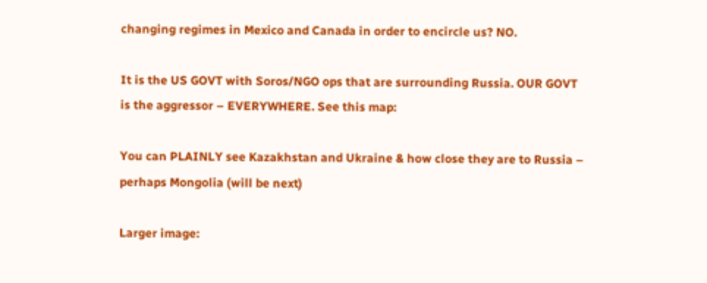changing regimes in Mexico and Canada in order to encircle us? NO.

It is the US GOVT with Soros/NGO ops that are surrounding Russia. OUR GOVT is the aggressor – EVERYWHERE. See this map:

You can PLAINLY see Kazakhstan and Ukraine & how close they are to Russia – perhaps Mongolia (will be next)

Larger image: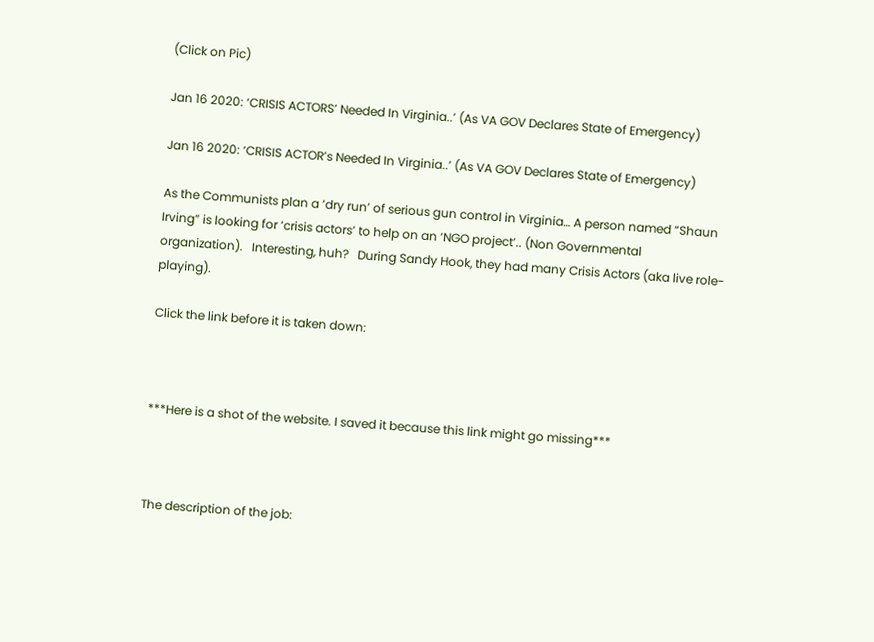(Click on Pic)

Jan 16 2020: ‘CRISIS ACTORS’ Needed In Virginia..’ (As VA GOV Declares State of Emergency)

Jan 16 2020: ‘CRISIS ACTOR’s Needed In Virginia..’ (As VA GOV Declares State of Emergency)

As the Communists plan a ‘dry run’ of serious gun control in Virginia… A person named “Shaun Irving” is looking for ‘crisis actors’ to help on an ‘NGO project’.. (Non Governmental organization).   Interesting, huh?   During Sandy Hook, they had many Crisis Actors (aka live role-playing).

Click the link before it is taken down:



***Here is a shot of the website. I saved it because this link might go missing***



The description of the job: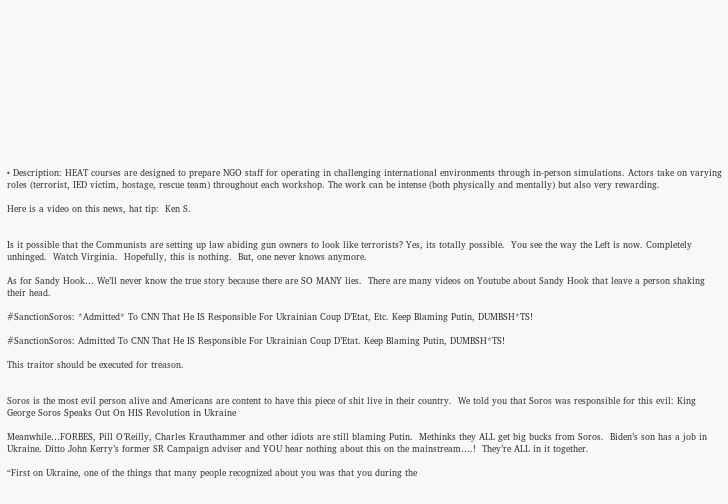• Description: HEAT courses are designed to prepare NGO staff for operating in challenging international environments through in-person simulations. Actors take on varying roles (terrorist, IED victim, hostage, rescue team) throughout each workshop. The work can be intense (both physically and mentally) but also very rewarding.

Here is a video on this news, hat tip:  Ken S.


Is it possible that the Communists are setting up law abiding gun owners to look like terrorists? Yes, its totally possible.  You see the way the Left is now. Completely unhinged.  Watch Virginia.  Hopefully, this is nothing.  But, one never knows anymore.

As for Sandy Hook… We’ll never know the true story because there are SO MANY lies.  There are many videos on Youtube about Sandy Hook that leave a person shaking their head.

#SanctionSoros: *Admitted* To CNN That He IS Responsible For Ukrainian Coup D’Etat, Etc. Keep Blaming Putin, DUMBSH*TS!

#SanctionSoros: Admitted To CNN That He IS Responsible For Ukrainian Coup D’Etat. Keep Blaming Putin, DUMBSH*TS!

This traitor should be executed for treason.


Soros is the most evil person alive and Americans are content to have this piece of shit live in their country.  We told you that Soros was responsible for this evil: King George Soros Speaks Out On HIS Revolution in Ukraine

Meanwhile…FORBES, Pill O’Reilly, Charles Krauthammer and other idiots are still blaming Putin.  Methinks they ALL get big bucks from Soros.  Biden’s son has a job in Ukraine. Ditto John Kerry’s former SR Campaign adviser and YOU hear nothing about this on the mainstream….!  They’re ALL in it together.

“First on Ukraine, one of the things that many people recognized about you was that you during the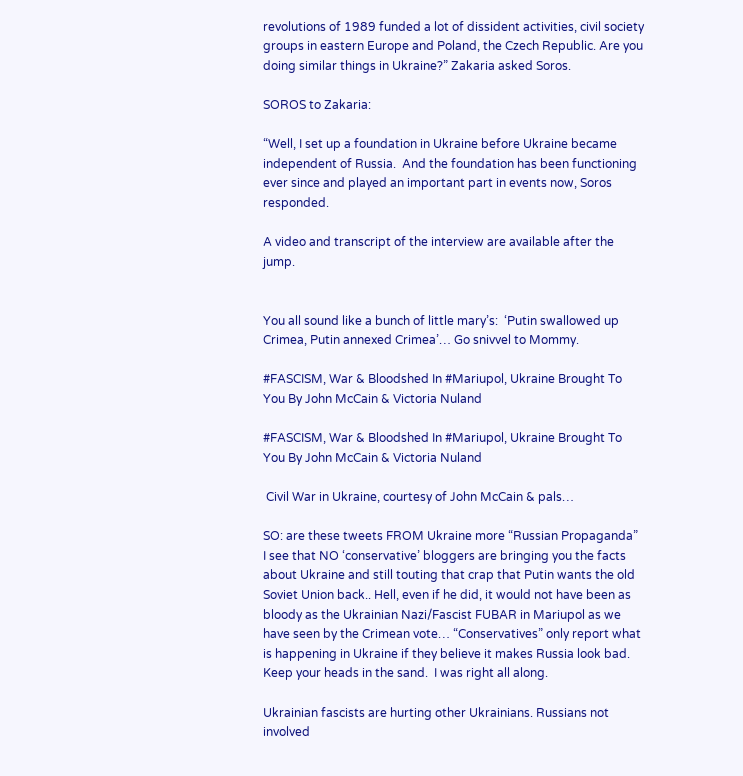revolutions of 1989 funded a lot of dissident activities, civil society groups in eastern Europe and Poland, the Czech Republic. Are you doing similar things in Ukraine?” Zakaria asked Soros.

SOROS to Zakaria:

“Well, I set up a foundation in Ukraine before Ukraine became independent of Russia.  And the foundation has been functioning ever since and played an important part in events now, Soros responded.

A video and transcript of the interview are available after the jump.


You all sound like a bunch of little mary’s:  ‘Putin swallowed up Crimea, Putin annexed Crimea’… Go snivvel to Mommy.

#FASCISM, War & Bloodshed In #Mariupol, Ukraine Brought To You By John McCain & Victoria Nuland

#FASCISM, War & Bloodshed In #Mariupol, Ukraine Brought To You By John McCain & Victoria Nuland

 Civil War in Ukraine, courtesy of John McCain & pals…

SO: are these tweets FROM Ukraine more “Russian Propaganda”   I see that NO ‘conservative’ bloggers are bringing you the facts about Ukraine and still touting that crap that Putin wants the old Soviet Union back.. Hell, even if he did, it would not have been as bloody as the Ukrainian Nazi/Fascist FUBAR in Mariupol as we have seen by the Crimean vote… “Conservatives” only report what is happening in Ukraine if they believe it makes Russia look bad.   Keep your heads in the sand.  I was right all along.

Ukrainian fascists are hurting other Ukrainians. Russians not involved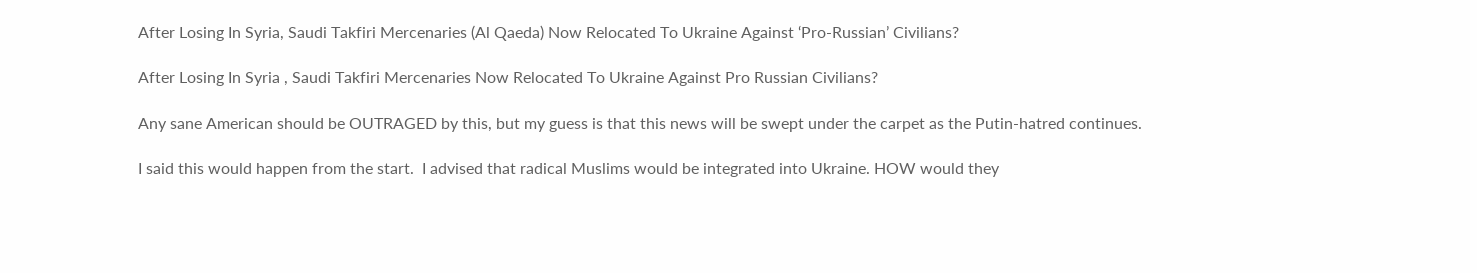After Losing In Syria, Saudi Takfiri Mercenaries (Al Qaeda) Now Relocated To Ukraine Against ‘Pro-Russian’ Civilians?

After Losing In Syria , Saudi Takfiri Mercenaries Now Relocated To Ukraine Against Pro Russian Civilians?

Any sane American should be OUTRAGED by this, but my guess is that this news will be swept under the carpet as the Putin-hatred continues.

I said this would happen from the start.  I advised that radical Muslims would be integrated into Ukraine. HOW would they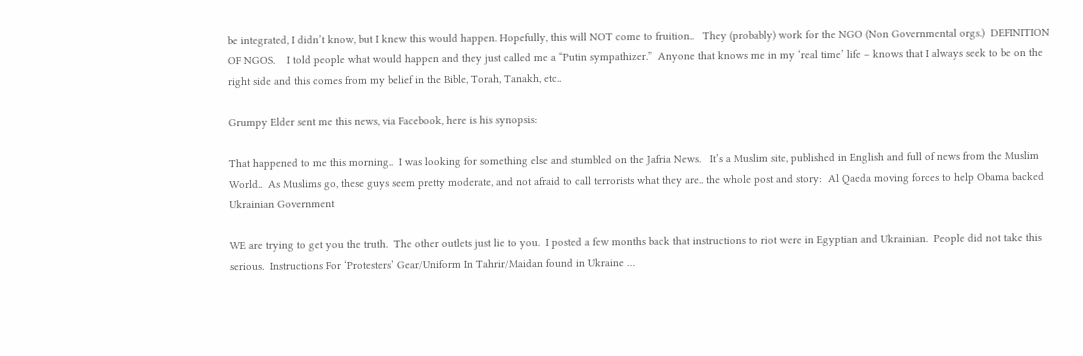be integrated, I didn’t know, but I knew this would happen. Hopefully, this will NOT come to fruition..   They (probably) work for the NGO (Non Governmental orgs.)  DEFINITION OF NGOS.    I told people what would happen and they just called me a “Putin sympathizer.”  Anyone that knows me in my ‘real time’ life – knows that I always seek to be on the right side and this comes from my belief in the Bible, Torah, Tanakh, etc..

Grumpy Elder sent me this news, via Facebook, here is his synopsis:

That happened to me this morning..  I was looking for something else and stumbled on the Jafria News.   It’s a Muslim site, published in English and full of news from the Muslim World..  As Muslims go, these guys seem pretty moderate, and not afraid to call terrorists what they are.. the whole post and story:  Al Qaeda moving forces to help Obama backed Ukrainian Government

WE are trying to get you the truth.  The other outlets just lie to you.  I posted a few months back that instructions to riot were in Egyptian and Ukrainian.  People did not take this serious.  Instructions For ‘Protesters’ Gear/Uniform In Tahrir/Maidan found in Ukraine …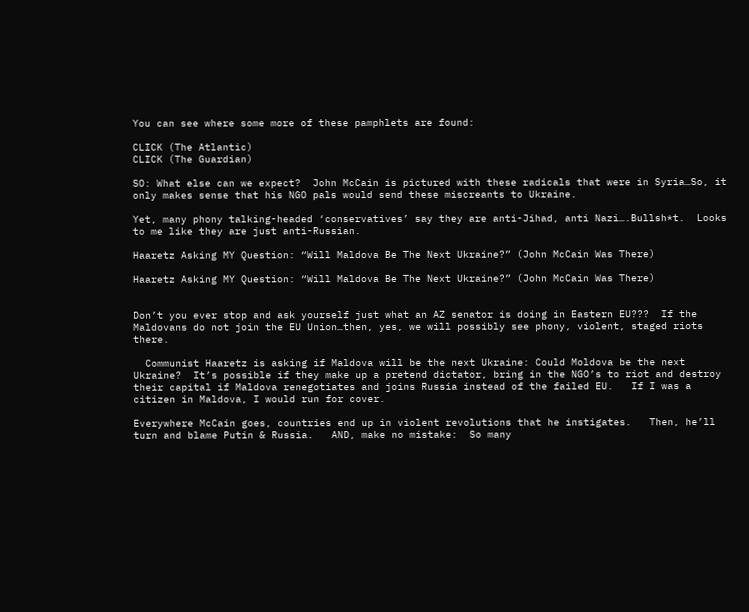You can see where some more of these pamphlets are found:

CLICK (The Atlantic)
CLICK (The Guardian)

SO: What else can we expect?  John McCain is pictured with these radicals that were in Syria…So, it only makes sense that his NGO pals would send these miscreants to Ukraine.

Yet, many phony talking-headed ‘conservatives’ say they are anti-Jihad, anti Nazi….Bullsh*t.  Looks to me like they are just anti-Russian.

Haaretz Asking MY Question: “Will Maldova Be The Next Ukraine?” (John McCain Was There)

Haaretz Asking MY Question: “Will Maldova Be The Next Ukraine?” (John McCain Was There)


Don’t you ever stop and ask yourself just what an AZ senator is doing in Eastern EU???  If the Maldovans do not join the EU Union…then, yes, we will possibly see phony, violent, staged riots there.

  Communist Haaretz is asking if Maldova will be the next Ukraine: Could Moldova be the next Ukraine?  It’s possible if they make up a pretend dictator, bring in the NGO’s to riot and destroy their capital if Maldova renegotiates and joins Russia instead of the failed EU.   If I was a citizen in Maldova, I would run for cover.

Everywhere McCain goes, countries end up in violent revolutions that he instigates.   Then, he’ll turn and blame Putin & Russia.   AND, make no mistake:  So many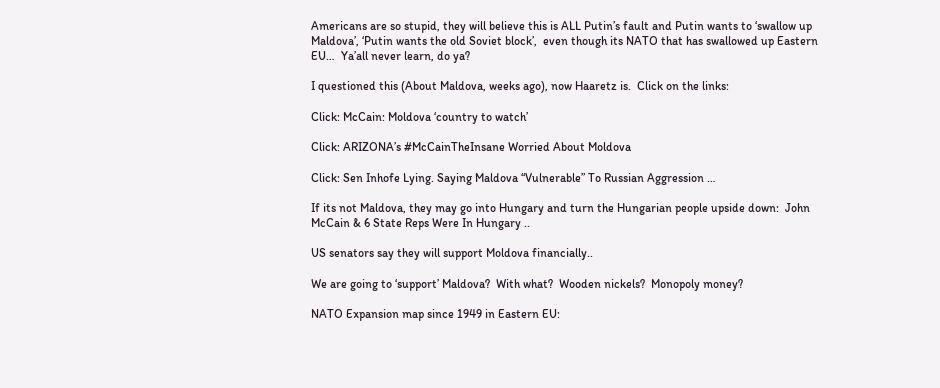Americans are so stupid, they will believe this is ALL Putin’s fault and Putin wants to ‘swallow up Maldova’, ‘Putin wants the old Soviet block’,  even though its NATO that has swallowed up Eastern EU…  Ya’all never learn, do ya?

I questioned this (About Maldova, weeks ago), now Haaretz is.  Click on the links:

Click: McCain: Moldova ‘country to watch’

Click: ARIZONA’s #McCainTheInsane Worried About Moldova

Click: Sen Inhofe Lying. Saying Maldova “Vulnerable” To Russian Aggression …

If its not Maldova, they may go into Hungary and turn the Hungarian people upside down:  John McCain & 6 State Reps Were In Hungary ..

US senators say they will support Moldova financially..

We are going to ‘support’ Maldova?  With what?  Wooden nickels?  Monopoly money?

NATO Expansion map since 1949 in Eastern EU: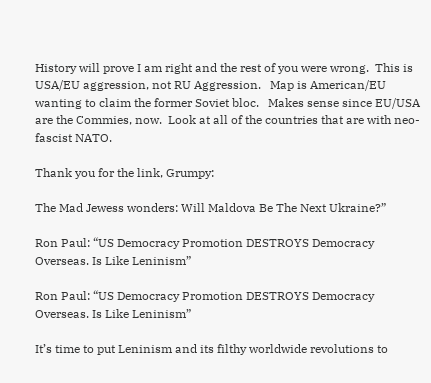History will prove I am right and the rest of you were wrong.  This is USA/EU aggression, not RU Aggression.   Map is American/EU wanting to claim the former Soviet bloc.   Makes sense since EU/USA are the Commies, now.  Look at all of the countries that are with neo-fascist NATO.

Thank you for the link, Grumpy:

The Mad Jewess wonders: Will Maldova Be The Next Ukraine?”

Ron Paul: “US Democracy Promotion DESTROYS Democracy Overseas. Is Like Leninism”

Ron Paul: “US Democracy Promotion DESTROYS Democracy Overseas. Is Like Leninism”

It’s time to put Leninism and its filthy worldwide revolutions to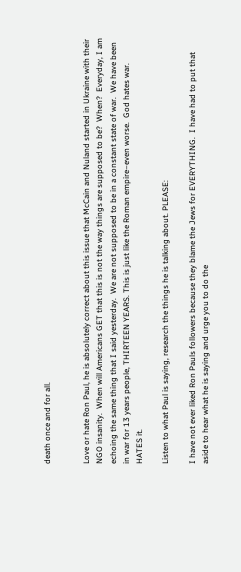death once and for all.


Love or hate Ron Paul, he is absolutely correct about this issue that McCain and Nuland started in Ukraine with their NGO insanity.  When will Americans GET that this is not the way things are supposed to be?  When?  Everyday, I am echoing the same thing that I said yesterday.  We are not supposed to be in a constant state of war.  We have been in war for 13 years people, THIRTEEN YEARS. This is just like the Roman empire–even worse.  God hates war.  HATES it.

Listen to what Paul is saying, research the things he is talking about. PLEASE:

I have not ever liked Ron Pauls followers because they blame the Jews for EVERYTHING.  I have had to put that aside to hear what he is saying and urge you to do the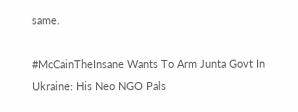same.

#McCainTheInsane Wants To Arm Junta Govt In Ukraine: His Neo NGO Pals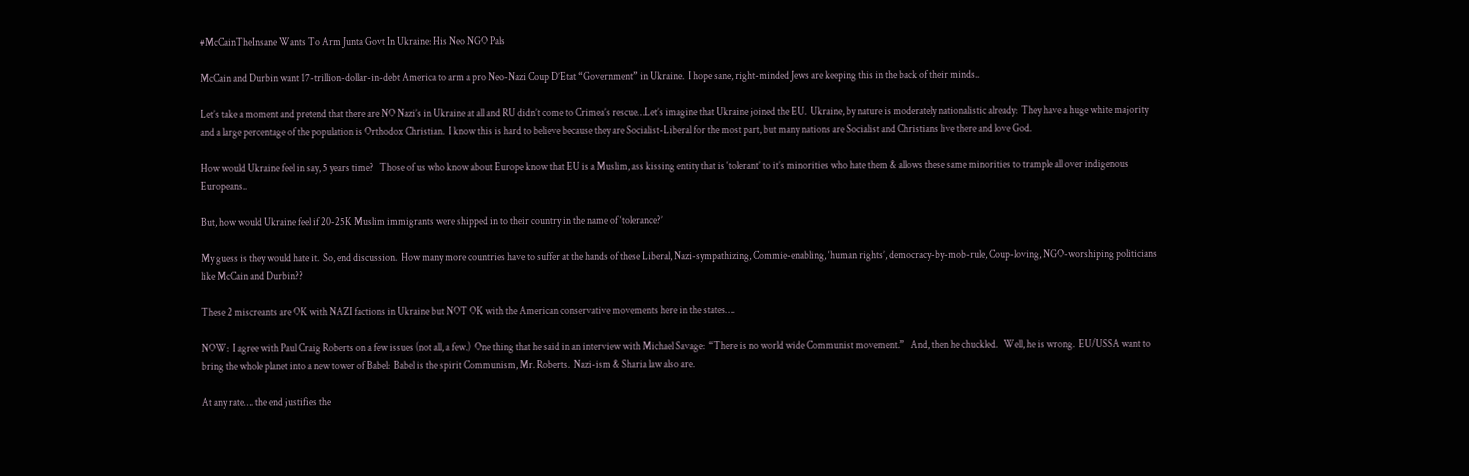#McCainTheInsane Wants To Arm Junta Govt In Ukraine: His Neo NGO Pals

McCain and Durbin want 17-trillion-dollar-in-debt America to arm a pro Neo-Nazi Coup D’Etat “Government” in Ukraine.  I hope sane, right-minded Jews are keeping this in the back of their minds..

Let’s take a moment and pretend that there are NO Nazi’s in Ukraine at all and RU didn’t come to Crimea’s rescue…Let’s imagine that Ukraine joined the EU.  Ukraine, by nature is moderately nationalistic already:  They have a huge white majority and a large percentage of the population is Orthodox Christian.  I know this is hard to believe because they are Socialist-Liberal for the most part, but many nations are Socialist and Christians live there and love God.

How would Ukraine feel in say, 5 years time?   Those of us who know about Europe know that EU is a Muslim, ass kissing entity that is ‘tolerant’ to it’s minorities who hate them & allows these same minorities to trample all over indigenous Europeans..

But, how would Ukraine feel if 20-25K Muslim immigrants were shipped in to their country in the name of ‘tolerance?’

My guess is they would hate it.  So, end discussion.  How many more countries have to suffer at the hands of these Liberal, Nazi-sympathizing, Commie-enabling, ‘human rights’, democracy-by-mob-rule, Coup-loving, NGO-worshiping politicians like McCain and Durbin??

These 2 miscreants are OK with NAZI factions in Ukraine but NOT OK with the American conservative movements here in the states….

NOW:  I agree with Paul Craig Roberts on a few issues (not all, a few.)  One thing that he said in an interview with Michael Savage:  “There is no world wide Communist movement.”   And, then he chuckled.   Well, he is wrong.  EU/USSA want to bring the whole planet into a new tower of Babel:  Babel is the spirit Communism, Mr. Roberts.  Nazi-ism & Sharia law also are.

At any rate…. the end justifies the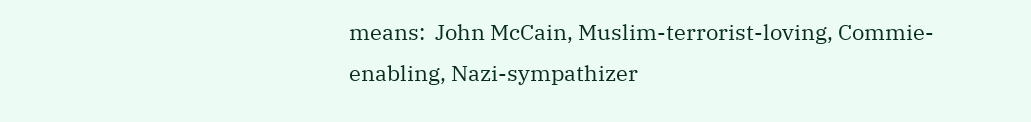means:  John McCain, Muslim-terrorist-loving, Commie- enabling, Nazi-sympathizer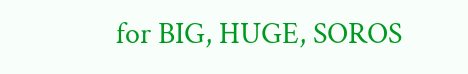for BIG, HUGE, SOROS